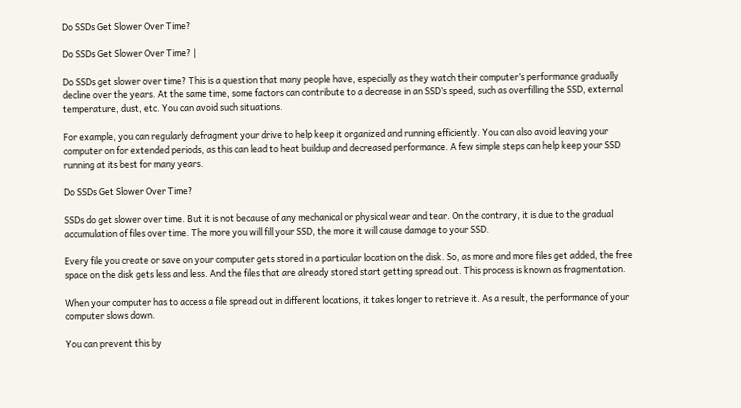Do SSDs Get Slower Over Time?

Do SSDs Get Slower Over Time? |

Do SSDs get slower over time? This is a question that many people have, especially as they watch their computer’s performance gradually decline over the years. At the same time, some factors can contribute to a decrease in an SSD’s speed, such as overfilling the SSD, external temperature, dust, etc. You can avoid such situations.

For example, you can regularly defragment your drive to help keep it organized and running efficiently. You can also avoid leaving your computer on for extended periods, as this can lead to heat buildup and decreased performance. A few simple steps can help keep your SSD running at its best for many years.

Do SSDs Get Slower Over Time?

SSDs do get slower over time. But it is not because of any mechanical or physical wear and tear. On the contrary, it is due to the gradual accumulation of files over time. The more you will fill your SSD, the more it will cause damage to your SSD.

Every file you create or save on your computer gets stored in a particular location on the disk. So, as more and more files get added, the free space on the disk gets less and less. And the files that are already stored start getting spread out. This process is known as fragmentation.

When your computer has to access a file spread out in different locations, it takes longer to retrieve it. As a result, the performance of your computer slows down.

You can prevent this by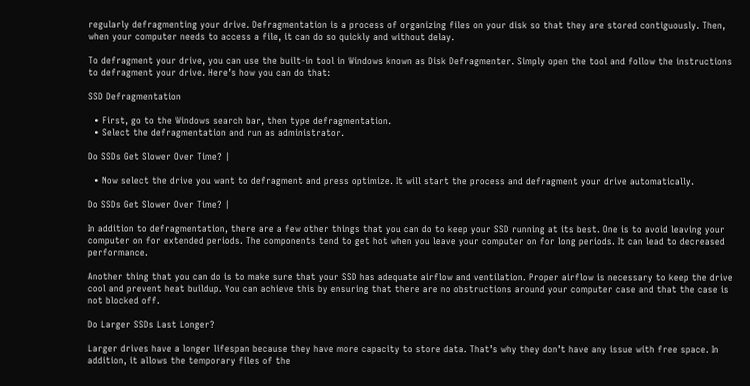regularly defragmenting your drive. Defragmentation is a process of organizing files on your disk so that they are stored contiguously. Then, when your computer needs to access a file, it can do so quickly and without delay.

To defragment your drive, you can use the built-in tool in Windows known as Disk Defragmenter. Simply open the tool and follow the instructions to defragment your drive. Here’s how you can do that:

SSD Defragmentation

  • First, go to the Windows search bar, then type defragmentation.
  • Select the defragmentation and run as administrator.

Do SSDs Get Slower Over Time? |

  • Now select the drive you want to defragment and press optimize. It will start the process and defragment your drive automatically.

Do SSDs Get Slower Over Time? |

In addition to defragmentation, there are a few other things that you can do to keep your SSD running at its best. One is to avoid leaving your computer on for extended periods. The components tend to get hot when you leave your computer on for long periods. It can lead to decreased performance.

Another thing that you can do is to make sure that your SSD has adequate airflow and ventilation. Proper airflow is necessary to keep the drive cool and prevent heat buildup. You can achieve this by ensuring that there are no obstructions around your computer case and that the case is not blocked off.

Do Larger SSDs Last Longer?

Larger drives have a longer lifespan because they have more capacity to store data. That’s why they don’t have any issue with free space. In addition, it allows the temporary files of the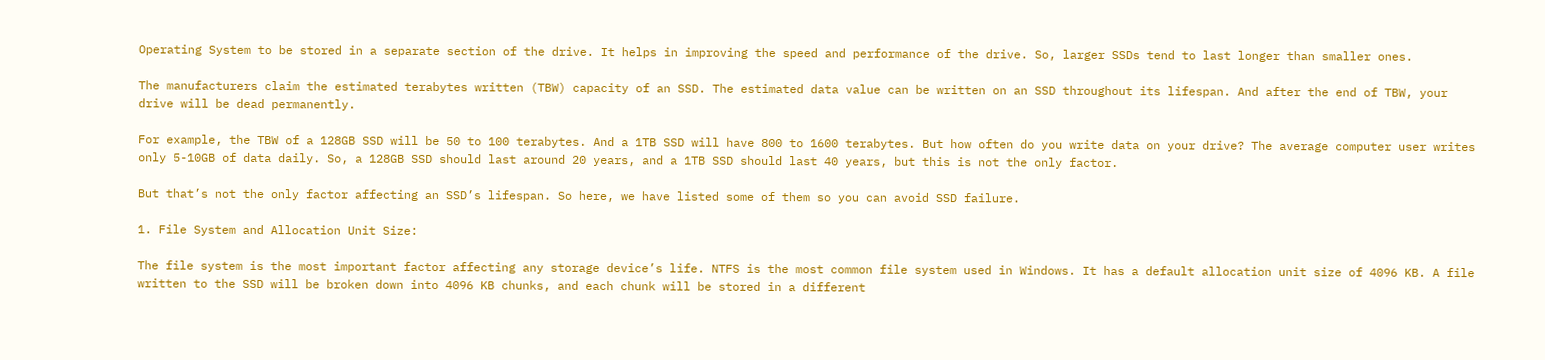Operating System to be stored in a separate section of the drive. It helps in improving the speed and performance of the drive. So, larger SSDs tend to last longer than smaller ones.

The manufacturers claim the estimated terabytes written (TBW) capacity of an SSD. The estimated data value can be written on an SSD throughout its lifespan. And after the end of TBW, your drive will be dead permanently.

For example, the TBW of a 128GB SSD will be 50 to 100 terabytes. And a 1TB SSD will have 800 to 1600 terabytes. But how often do you write data on your drive? The average computer user writes only 5-10GB of data daily. So, a 128GB SSD should last around 20 years, and a 1TB SSD should last 40 years, but this is not the only factor.

But that’s not the only factor affecting an SSD’s lifespan. So here, we have listed some of them so you can avoid SSD failure.

1. File System and Allocation Unit Size:

The file system is the most important factor affecting any storage device’s life. NTFS is the most common file system used in Windows. It has a default allocation unit size of 4096 KB. A file written to the SSD will be broken down into 4096 KB chunks, and each chunk will be stored in a different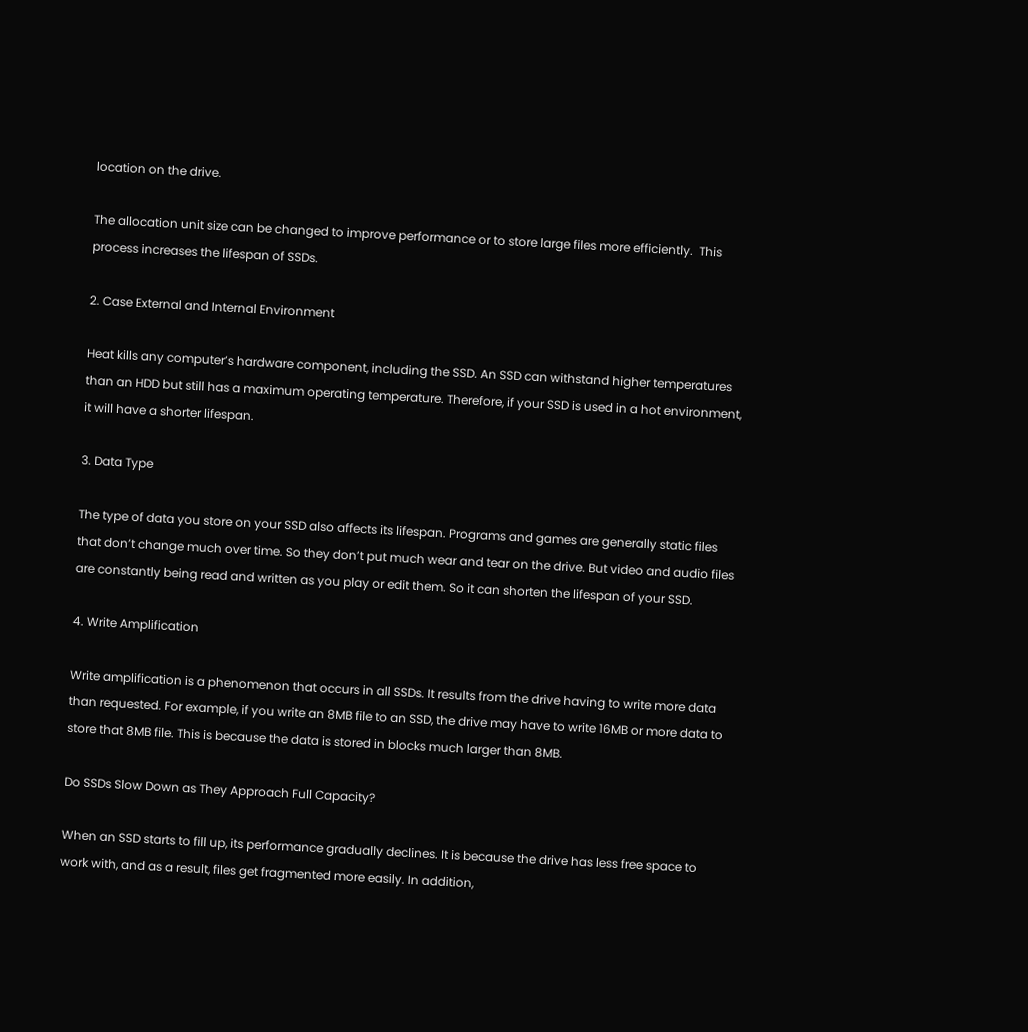location on the drive.

The allocation unit size can be changed to improve performance or to store large files more efficiently.  This process increases the lifespan of SSDs.

2. Case External and Internal Environment

Heat kills any computer’s hardware component, including the SSD. An SSD can withstand higher temperatures than an HDD but still has a maximum operating temperature. Therefore, if your SSD is used in a hot environment, it will have a shorter lifespan.

3. Data Type

The type of data you store on your SSD also affects its lifespan. Programs and games are generally static files that don’t change much over time. So they don’t put much wear and tear on the drive. But video and audio files are constantly being read and written as you play or edit them. So it can shorten the lifespan of your SSD.

4. Write Amplification

Write amplification is a phenomenon that occurs in all SSDs. It results from the drive having to write more data than requested. For example, if you write an 8MB file to an SSD, the drive may have to write 16MB or more data to store that 8MB file. This is because the data is stored in blocks much larger than 8MB.

Do SSDs Slow Down as They Approach Full Capacity?

When an SSD starts to fill up, its performance gradually declines. It is because the drive has less free space to work with, and as a result, files get fragmented more easily. In addition,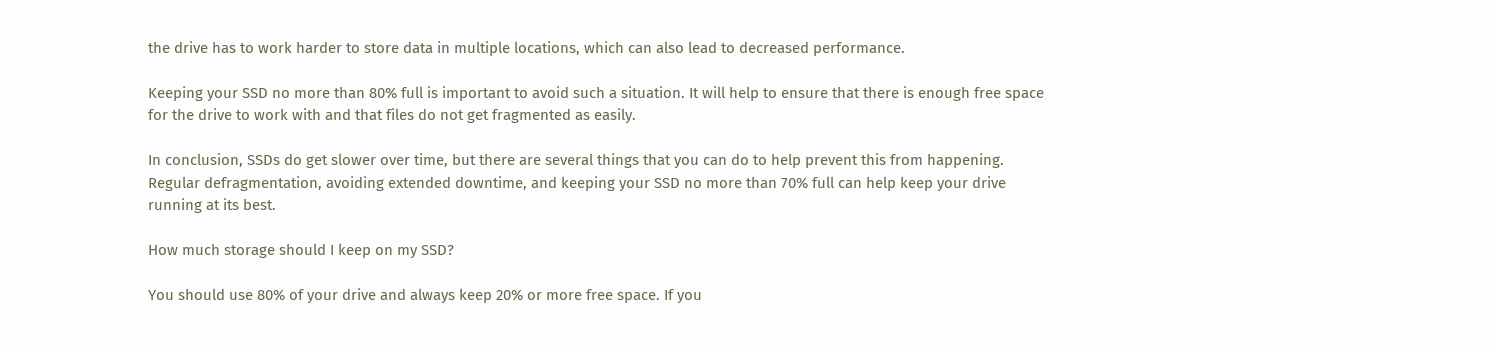the drive has to work harder to store data in multiple locations, which can also lead to decreased performance.

Keeping your SSD no more than 80% full is important to avoid such a situation. It will help to ensure that there is enough free space for the drive to work with and that files do not get fragmented as easily.

In conclusion, SSDs do get slower over time, but there are several things that you can do to help prevent this from happening. Regular defragmentation, avoiding extended downtime, and keeping your SSD no more than 70% full can help keep your drive running at its best.

How much storage should I keep on my SSD?

You should use 80% of your drive and always keep 20% or more free space. If you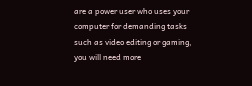are a power user who uses your computer for demanding tasks such as video editing or gaming, you will need more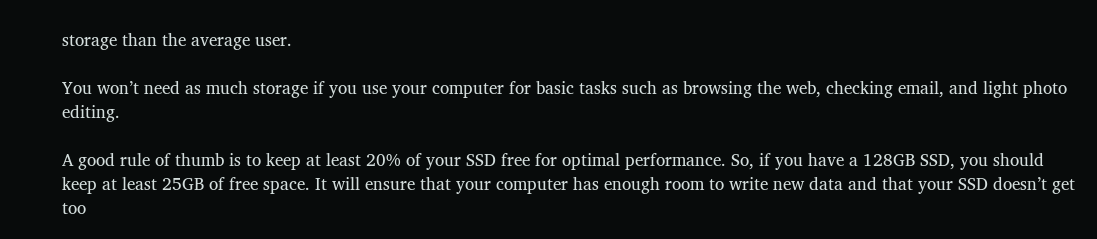storage than the average user.

You won’t need as much storage if you use your computer for basic tasks such as browsing the web, checking email, and light photo editing.

A good rule of thumb is to keep at least 20% of your SSD free for optimal performance. So, if you have a 128GB SSD, you should keep at least 25GB of free space. It will ensure that your computer has enough room to write new data and that your SSD doesn’t get too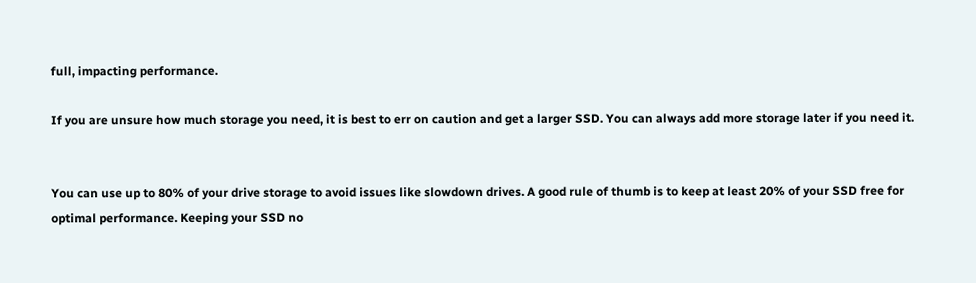full, impacting performance.

If you are unsure how much storage you need, it is best to err on caution and get a larger SSD. You can always add more storage later if you need it.


You can use up to 80% of your drive storage to avoid issues like slowdown drives. A good rule of thumb is to keep at least 20% of your SSD free for optimal performance. Keeping your SSD no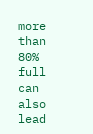more than 80% full can also lead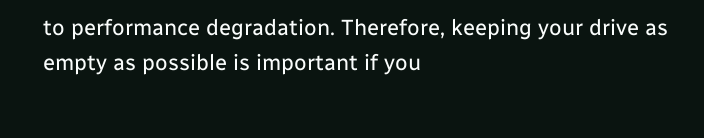to performance degradation. Therefore, keeping your drive as empty as possible is important if you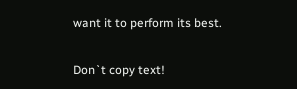want it to perform its best.

Don`t copy text!